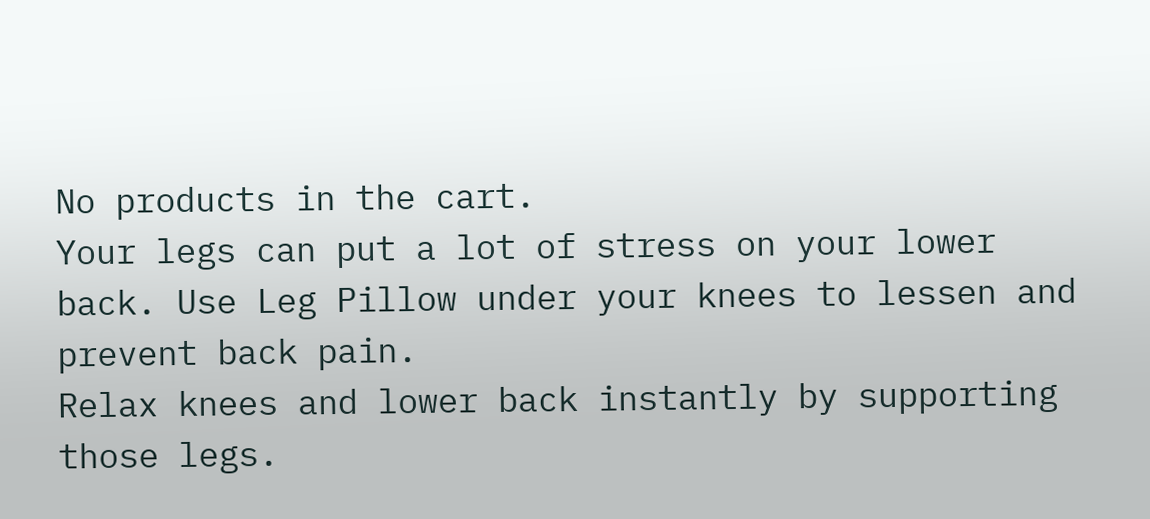No products in the cart.
Your legs can put a lot of stress on your lower back. Use Leg Pillow under your knees to lessen and prevent back pain.
Relax knees and lower back instantly by supporting those legs.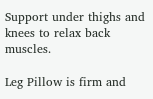Support under thighs and knees to relax back muscles.

Leg Pillow is firm and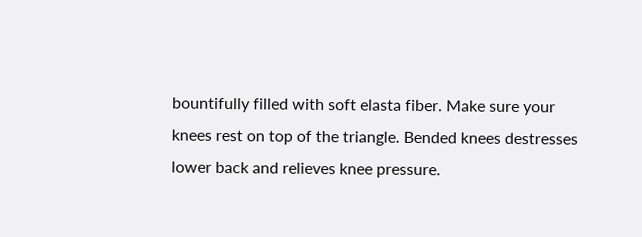bountifully filled with soft elasta fiber. Make sure your knees rest on top of the triangle. Bended knees destresses lower back and relieves knee pressure.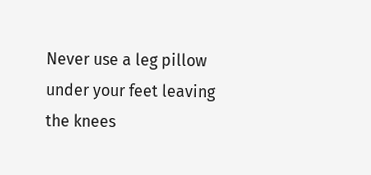Never use a leg pillow under your feet leaving the knees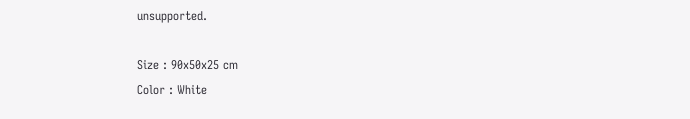unsupported.

Size : 90x50x25 cm
Color : White